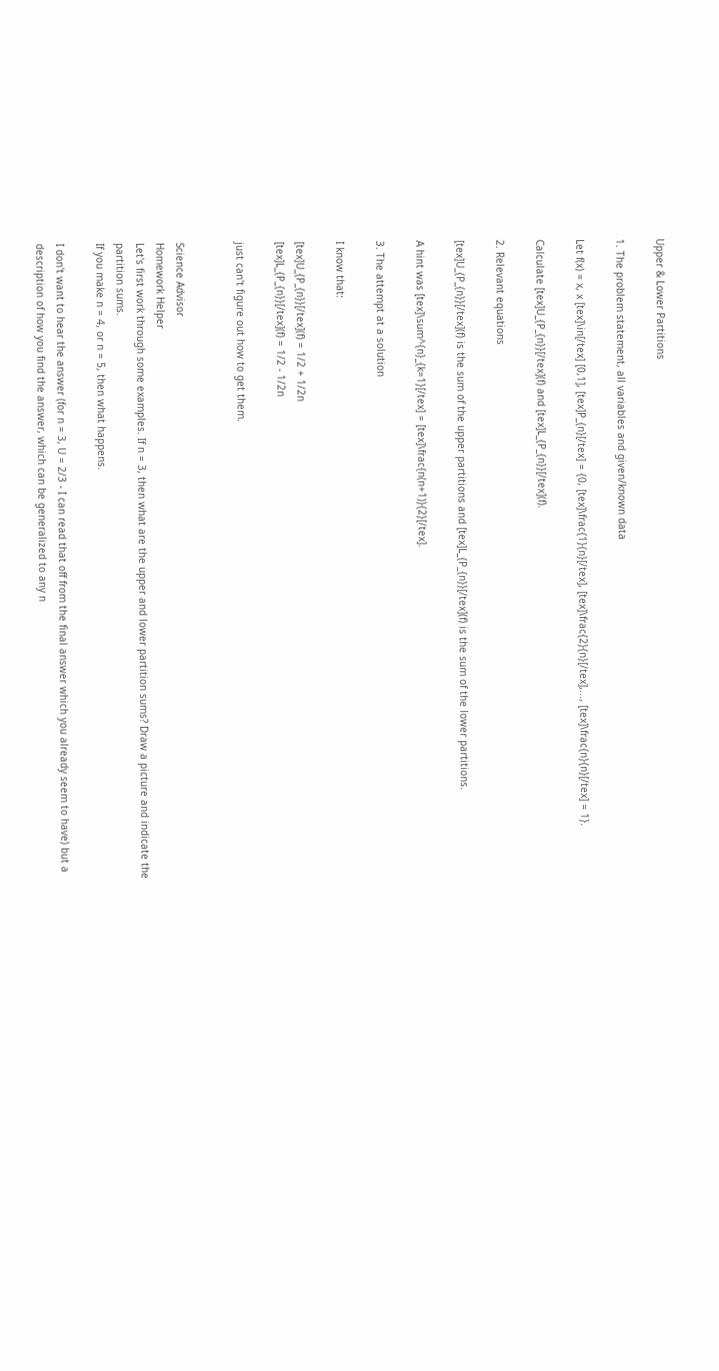Upper & Lower Partitions

1. The problem statement, all variables and given/known data

Let f(x) = x, x [tex]\in[/tex] [0,1], [tex]P_{n}[/tex] = {0, [tex]\frac{1}{n}[/tex], [tex]\frac{2}{n}[/tex],..., [tex]\frac{n}{n}[/tex] = 1}.

Calculate [tex]U_{P_{n}}[/tex](f) and [tex]L_{P_{n}}[/tex](f).

2. Relevant equations

[tex]U_{P_{n}}[/tex](f) is the sum of the upper partitions and [tex]L_{P_{n}}[/tex](f) is the sum of the lower partitions.

A hint was [tex]\sum^{n}_{k=1}[/tex] = [tex]\frac{n(n+1)}{2}[/tex].

3. The attempt at a solution

I know that:

[tex]U_{P_{n}}[/tex](f) = 1/2 + 1/2n
[tex]L_{P_{n}}[/tex](f) = 1/2 - 1/2n

just can't figure out how to get them.


Science Advisor
Homework Helper
Let's first work through some examples. If n = 3, then what are the upper and lower partition sums? Draw a picture and indicate the partition sums.
If you make n = 4, or n = 5, then what happens.

I don't want to hear the answer (for n = 3, U = 2/3 - I can read that off from the final answer which you already seem to have) but a description of how you find the answer, which can be generalized to any n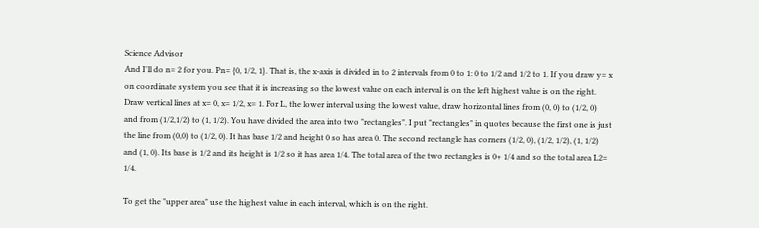Science Advisor
And I'll do n= 2 for you. Pn= {0, 1/2, 1}. That is, the x-axis is divided in to 2 intervals from 0 to 1: 0 to 1/2 and 1/2 to 1. If you draw y= x on coordinate system you see that it is increasing so the lowest value on each interval is on the left highest value is on the right. Draw vertical lines at x= 0, x= 1/2, x= 1. For L, the lower interval using the lowest value, draw horizontal lines from (0, 0) to (1/2, 0) and from (1/2,1/2) to (1, 1/2). You have divided the area into two "rectangles". I put "rectangles" in quotes because the first one is just the line from (0,0) to (1/2, 0). It has base 1/2 and height 0 so has area 0. The second rectangle has corners (1/2, 0), (1/2, 1/2), (1, 1/2) and (1, 0). Its base is 1/2 and its height is 1/2 so it has area 1/4. The total area of the two rectangles is 0+ 1/4 and so the total area L2= 1/4.

To get the "upper area" use the highest value in each interval, which is on the right.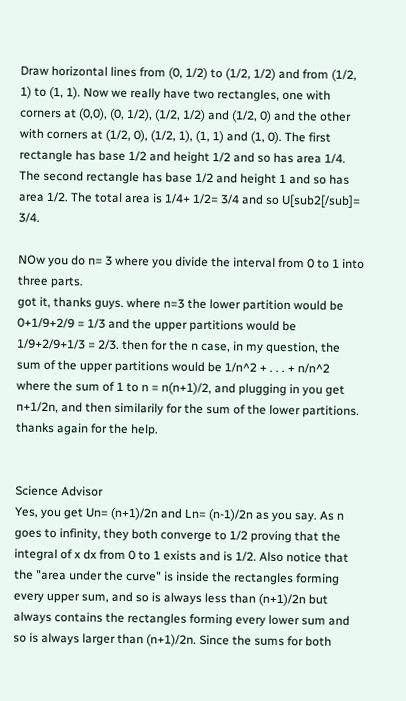Draw horizontal lines from (0, 1/2) to (1/2, 1/2) and from (1/2, 1) to (1, 1). Now we really have two rectangles, one with corners at (0,0), (0, 1/2), (1/2, 1/2) and (1/2, 0) and the other with corners at (1/2, 0), (1/2, 1), (1, 1) and (1, 0). The first rectangle has base 1/2 and height 1/2 and so has area 1/4. The second rectangle has base 1/2 and height 1 and so has area 1/2. The total area is 1/4+ 1/2= 3/4 and so U[sub2[/sub]= 3/4.

NOw you do n= 3 where you divide the interval from 0 to 1 into three parts.
got it, thanks guys. where n=3 the lower partition would be 0+1/9+2/9 = 1/3 and the upper partitions would be 1/9+2/9+1/3 = 2/3. then for the n case, in my question, the sum of the upper partitions would be 1/n^2 + . . . + n/n^2 where the sum of 1 to n = n(n+1)/2, and plugging in you get n+1/2n, and then similarily for the sum of the lower partitions. thanks again for the help.


Science Advisor
Yes, you get Un= (n+1)/2n and Ln= (n-1)/2n as you say. As n goes to infinity, they both converge to 1/2 proving that the integral of x dx from 0 to 1 exists and is 1/2. Also notice that the "area under the curve" is inside the rectangles forming every upper sum, and so is always less than (n+1)/2n but always contains the rectangles forming every lower sum and so is always larger than (n+1)/2n. Since the sums for both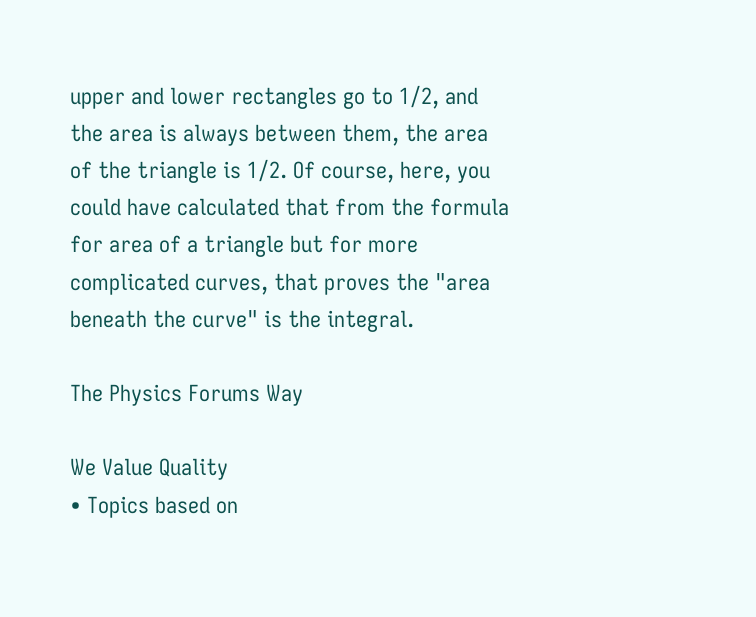upper and lower rectangles go to 1/2, and the area is always between them, the area of the triangle is 1/2. Of course, here, you could have calculated that from the formula for area of a triangle but for more complicated curves, that proves the "area beneath the curve" is the integral.

The Physics Forums Way

We Value Quality
• Topics based on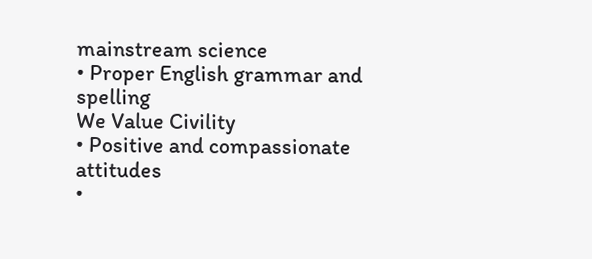mainstream science
• Proper English grammar and spelling
We Value Civility
• Positive and compassionate attitudes
•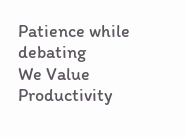Patience while debating
We Value Productivity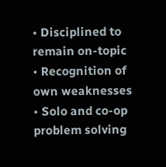• Disciplined to remain on-topic
• Recognition of own weaknesses
• Solo and co-op problem solving